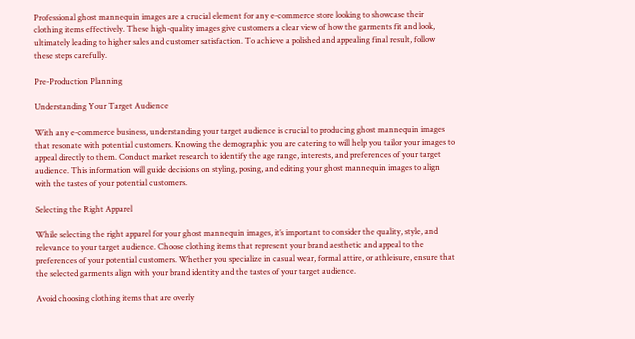Professional ghost mannequin images are a crucial element for any e-commerce store looking to showcase their clothing items effectively. These high-quality images give customers a clear view of how the garments fit and look, ultimately leading to higher sales and customer satisfaction. To achieve a polished and appealing final result, follow these steps carefully.

Pre-Production Planning

Understanding Your Target Audience

With any e-commerce business, understanding your target audience is crucial to producing ghost mannequin images that resonate with potential customers. Knowing the demographic you are catering to will help you tailor your images to appeal directly to them. Conduct market research to identify the age range, interests, and preferences of your target audience. This information will guide decisions on styling, posing, and editing your ghost mannequin images to align with the tastes of your potential customers.

Selecting the Right Apparel

While selecting the right apparel for your ghost mannequin images, it’s important to consider the quality, style, and relevance to your target audience. Choose clothing items that represent your brand aesthetic and appeal to the preferences of your potential customers. Whether you specialize in casual wear, formal attire, or athleisure, ensure that the selected garments align with your brand identity and the tastes of your target audience.

Avoid choosing clothing items that are overly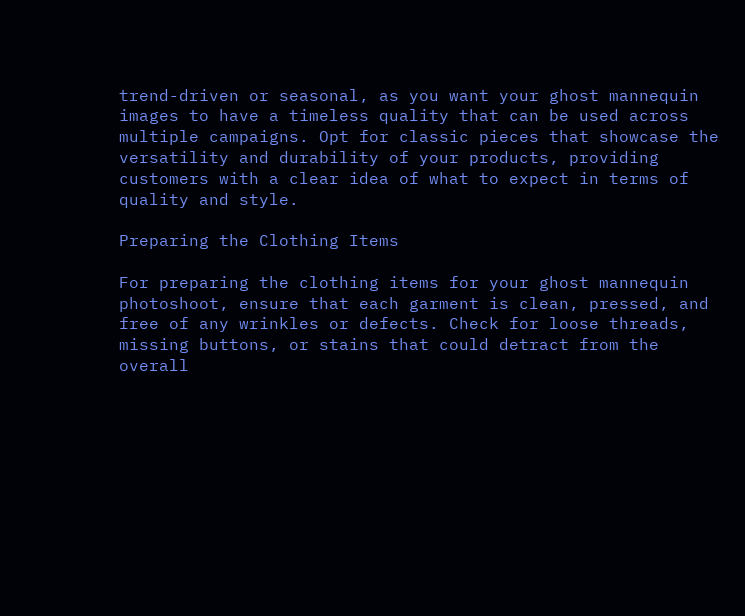trend-driven or seasonal, as you want your ghost mannequin images to have a timeless quality that can be used across multiple campaigns. Opt for classic pieces that showcase the versatility and durability of your products, providing customers with a clear idea of what to expect in terms of quality and style.

Preparing the Clothing Items

For preparing the clothing items for your ghost mannequin photoshoot, ensure that each garment is clean, pressed, and free of any wrinkles or defects. Check for loose threads, missing buttons, or stains that could detract from the overall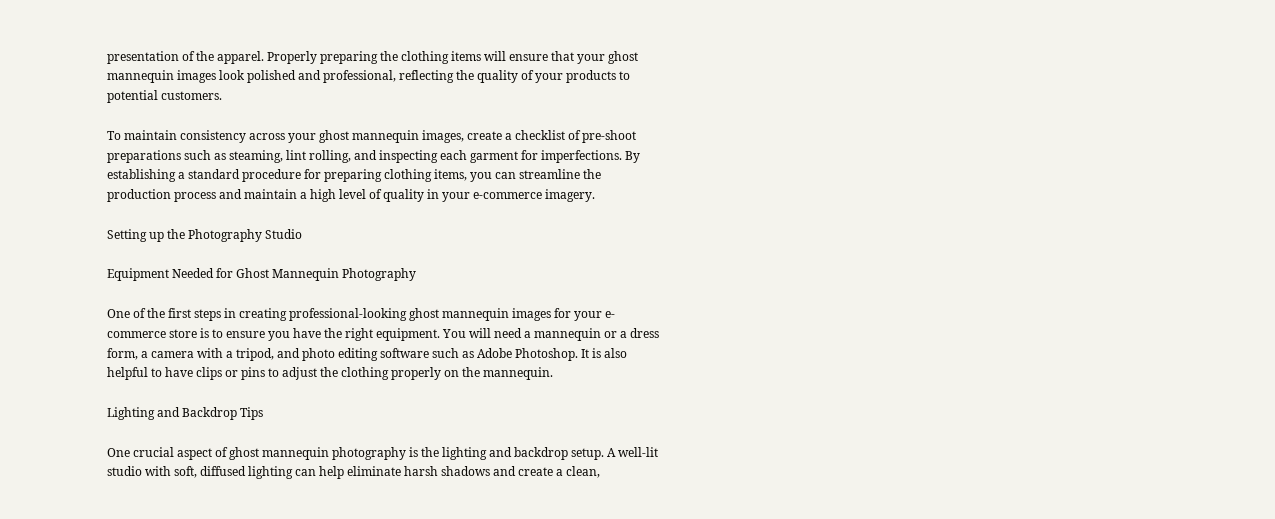presentation of the apparel. Properly preparing the clothing items will ensure that your ghost mannequin images look polished and professional, reflecting the quality of your products to potential customers.

To maintain consistency across your ghost mannequin images, create a checklist of pre-shoot preparations such as steaming, lint rolling, and inspecting each garment for imperfections. By establishing a standard procedure for preparing clothing items, you can streamline the production process and maintain a high level of quality in your e-commerce imagery.

Setting up the Photography Studio

Equipment Needed for Ghost Mannequin Photography

One of the first steps in creating professional-looking ghost mannequin images for your e-commerce store is to ensure you have the right equipment. You will need a mannequin or a dress form, a camera with a tripod, and photo editing software such as Adobe Photoshop. It is also helpful to have clips or pins to adjust the clothing properly on the mannequin.

Lighting and Backdrop Tips

One crucial aspect of ghost mannequin photography is the lighting and backdrop setup. A well-lit studio with soft, diffused lighting can help eliminate harsh shadows and create a clean,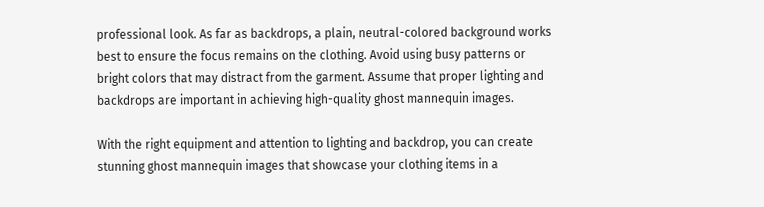professional look. As far as backdrops, a plain, neutral-colored background works best to ensure the focus remains on the clothing. Avoid using busy patterns or bright colors that may distract from the garment. Assume that proper lighting and backdrops are important in achieving high-quality ghost mannequin images.

With the right equipment and attention to lighting and backdrop, you can create stunning ghost mannequin images that showcase your clothing items in a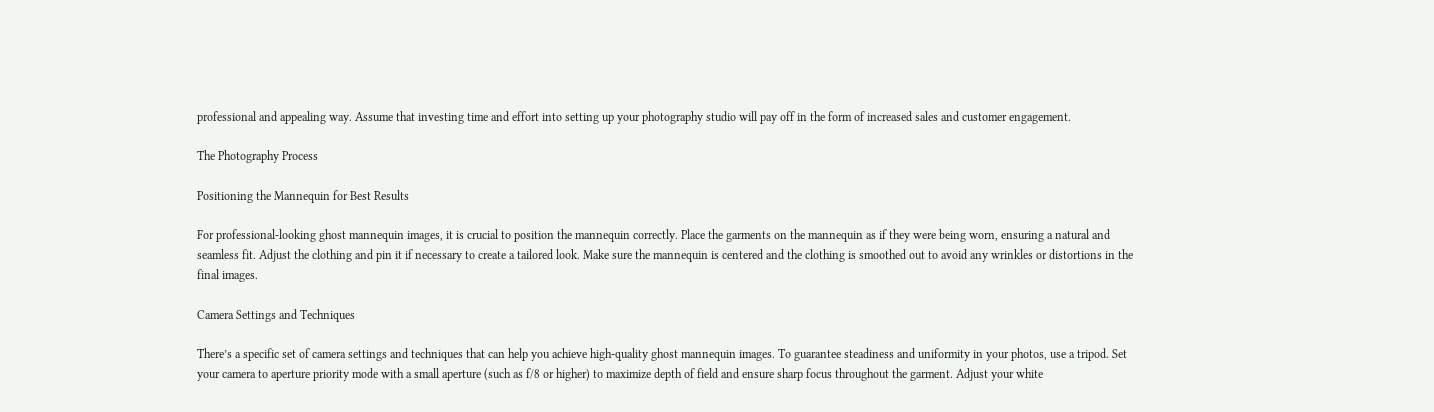professional and appealing way. Assume that investing time and effort into setting up your photography studio will pay off in the form of increased sales and customer engagement.

The Photography Process

Positioning the Mannequin for Best Results

For professional-looking ghost mannequin images, it is crucial to position the mannequin correctly. Place the garments on the mannequin as if they were being worn, ensuring a natural and seamless fit. Adjust the clothing and pin it if necessary to create a tailored look. Make sure the mannequin is centered and the clothing is smoothed out to avoid any wrinkles or distortions in the final images.

Camera Settings and Techniques

There’s a specific set of camera settings and techniques that can help you achieve high-quality ghost mannequin images. To guarantee steadiness and uniformity in your photos, use a tripod. Set your camera to aperture priority mode with a small aperture (such as f/8 or higher) to maximize depth of field and ensure sharp focus throughout the garment. Adjust your white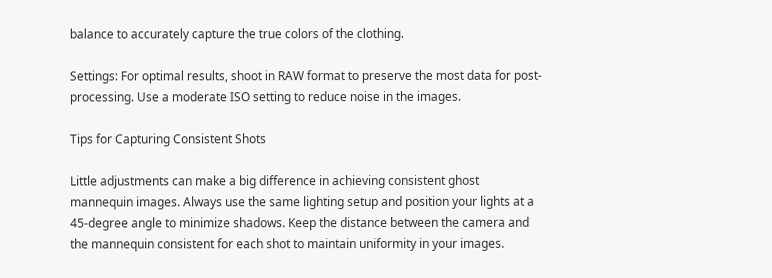balance to accurately capture the true colors of the clothing.

Settings: For optimal results, shoot in RAW format to preserve the most data for post-processing. Use a moderate ISO setting to reduce noise in the images.

Tips for Capturing Consistent Shots

Little adjustments can make a big difference in achieving consistent ghost mannequin images. Always use the same lighting setup and position your lights at a 45-degree angle to minimize shadows. Keep the distance between the camera and the mannequin consistent for each shot to maintain uniformity in your images.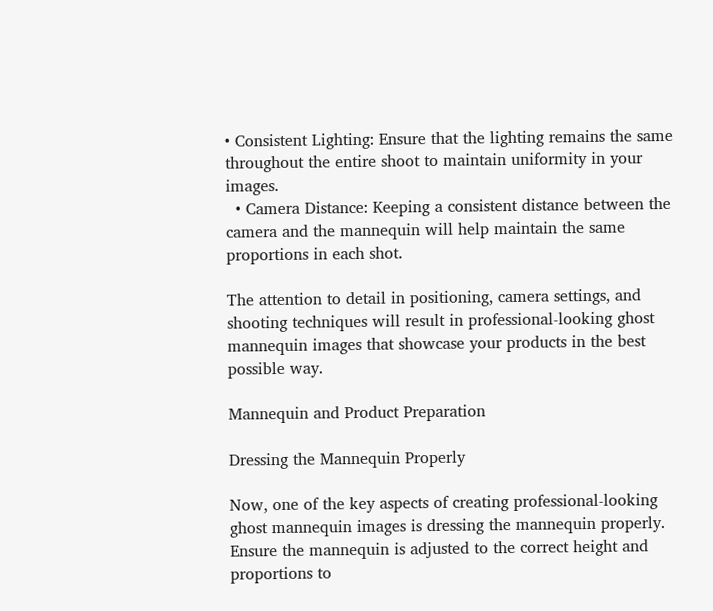• Consistent Lighting: Ensure that the lighting remains the same throughout the entire shoot to maintain uniformity in your images.
  • Camera Distance: Keeping a consistent distance between the camera and the mannequin will help maintain the same proportions in each shot.

The attention to detail in positioning, camera settings, and shooting techniques will result in professional-looking ghost mannequin images that showcase your products in the best possible way.

Mannequin and Product Preparation

Dressing the Mannequin Properly

Now, one of the key aspects of creating professional-looking ghost mannequin images is dressing the mannequin properly. Ensure the mannequin is adjusted to the correct height and proportions to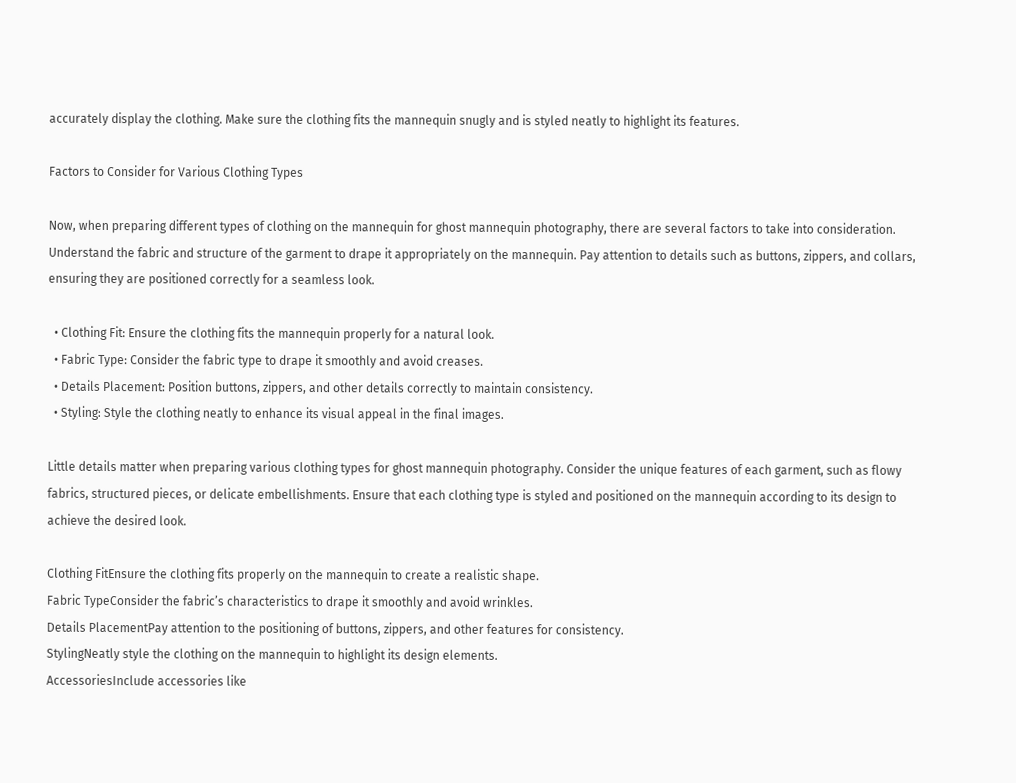accurately display the clothing. Make sure the clothing fits the mannequin snugly and is styled neatly to highlight its features.

Factors to Consider for Various Clothing Types

Now, when preparing different types of clothing on the mannequin for ghost mannequin photography, there are several factors to take into consideration. Understand the fabric and structure of the garment to drape it appropriately on the mannequin. Pay attention to details such as buttons, zippers, and collars, ensuring they are positioned correctly for a seamless look.

  • Clothing Fit: Ensure the clothing fits the mannequin properly for a natural look.
  • Fabric Type: Consider the fabric type to drape it smoothly and avoid creases.
  • Details Placement: Position buttons, zippers, and other details correctly to maintain consistency.
  • Styling: Style the clothing neatly to enhance its visual appeal in the final images.

Little details matter when preparing various clothing types for ghost mannequin photography. Consider the unique features of each garment, such as flowy fabrics, structured pieces, or delicate embellishments. Ensure that each clothing type is styled and positioned on the mannequin according to its design to achieve the desired look.

Clothing FitEnsure the clothing fits properly on the mannequin to create a realistic shape.
Fabric TypeConsider the fabric’s characteristics to drape it smoothly and avoid wrinkles.
Details PlacementPay attention to the positioning of buttons, zippers, and other features for consistency.
StylingNeatly style the clothing on the mannequin to highlight its design elements.
AccessoriesInclude accessories like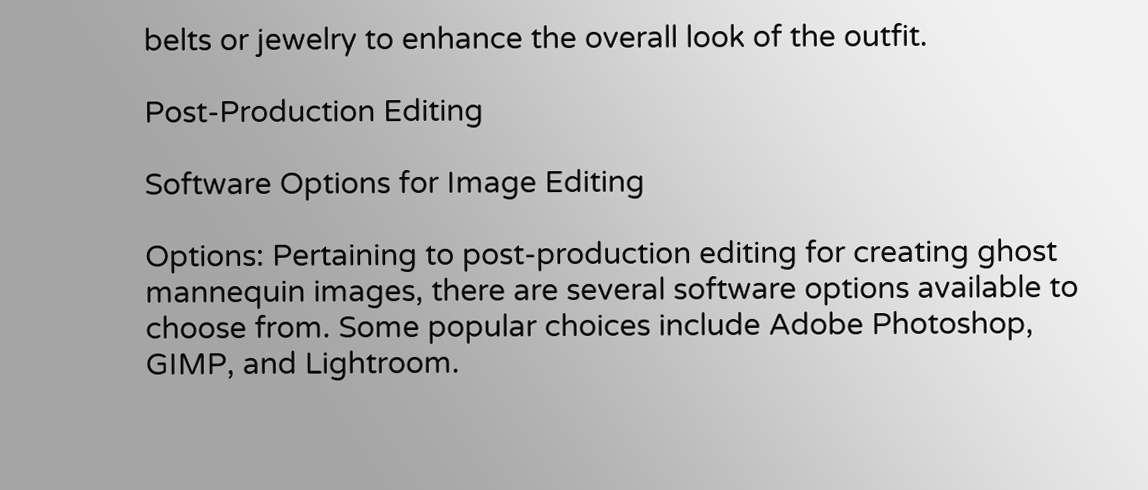belts or jewelry to enhance the overall look of the outfit.

Post-Production Editing

Software Options for Image Editing

Options: Pertaining to post-production editing for creating ghost mannequin images, there are several software options available to choose from. Some popular choices include Adobe Photoshop, GIMP, and Lightroom.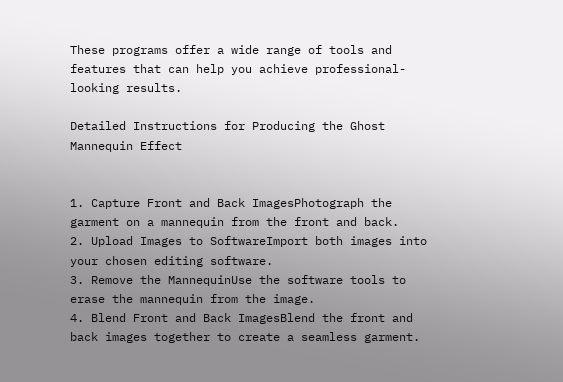These programs offer a wide range of tools and features that can help you achieve professional-looking results.

Detailed Instructions for Producing the Ghost Mannequin Effect


1. Capture Front and Back ImagesPhotograph the garment on a mannequin from the front and back.
2. Upload Images to SoftwareImport both images into your chosen editing software.
3. Remove the MannequinUse the software tools to erase the mannequin from the image.
4. Blend Front and Back ImagesBlend the front and back images together to create a seamless garment.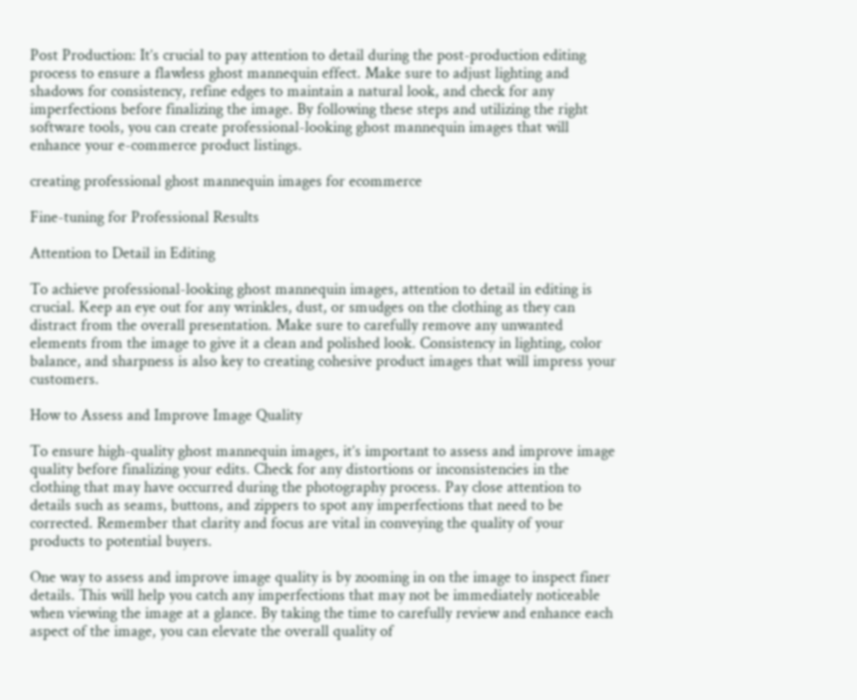Post Production: It’s crucial to pay attention to detail during the post-production editing process to ensure a flawless ghost mannequin effect. Make sure to adjust lighting and shadows for consistency, refine edges to maintain a natural look, and check for any imperfections before finalizing the image. By following these steps and utilizing the right software tools, you can create professional-looking ghost mannequin images that will enhance your e-commerce product listings.

creating professional ghost mannequin images for ecommerce

Fine-tuning for Professional Results

Attention to Detail in Editing

To achieve professional-looking ghost mannequin images, attention to detail in editing is crucial. Keep an eye out for any wrinkles, dust, or smudges on the clothing as they can distract from the overall presentation. Make sure to carefully remove any unwanted elements from the image to give it a clean and polished look. Consistency in lighting, color balance, and sharpness is also key to creating cohesive product images that will impress your customers.

How to Assess and Improve Image Quality

To ensure high-quality ghost mannequin images, it’s important to assess and improve image quality before finalizing your edits. Check for any distortions or inconsistencies in the clothing that may have occurred during the photography process. Pay close attention to details such as seams, buttons, and zippers to spot any imperfections that need to be corrected. Remember that clarity and focus are vital in conveying the quality of your products to potential buyers.

One way to assess and improve image quality is by zooming in on the image to inspect finer details. This will help you catch any imperfections that may not be immediately noticeable when viewing the image at a glance. By taking the time to carefully review and enhance each aspect of the image, you can elevate the overall quality of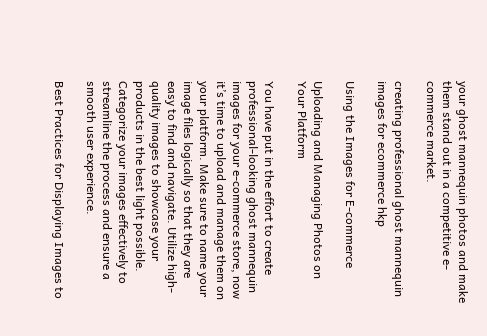your ghost mannequin photos and make them stand out in a competitive e-commerce market.

creating professional ghost mannequin images for ecommerce hkp

Using the Images for E-commerce

Uploading and Managing Photos on Your Platform

You have put in the effort to create professional-looking ghost mannequin images for your e-commerce store, now it’s time to upload and manage them on your platform. Make sure to name your image files logically so that they are easy to find and navigate. Utilize high-quality images to showcase your products in the best light possible. Categorize your images effectively to streamline the process and ensure a smooth user experience.

Best Practices for Displaying Images to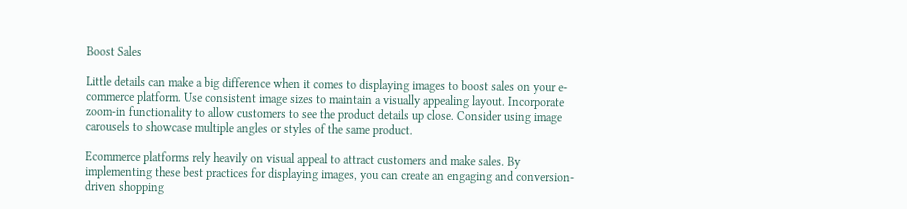Boost Sales

Little details can make a big difference when it comes to displaying images to boost sales on your e-commerce platform. Use consistent image sizes to maintain a visually appealing layout. Incorporate zoom-in functionality to allow customers to see the product details up close. Consider using image carousels to showcase multiple angles or styles of the same product.

Ecommerce platforms rely heavily on visual appeal to attract customers and make sales. By implementing these best practices for displaying images, you can create an engaging and conversion-driven shopping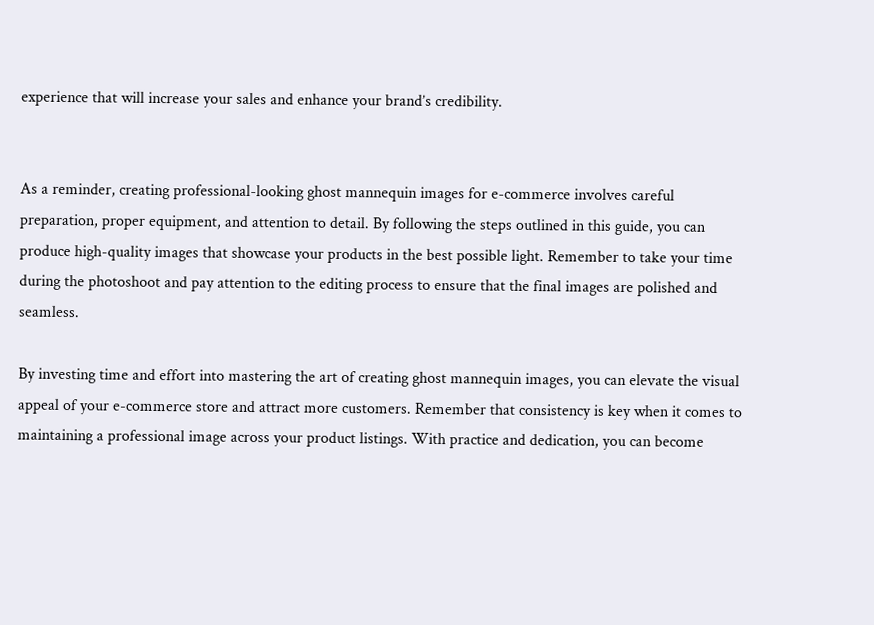experience that will increase your sales and enhance your brand’s credibility.


As a reminder, creating professional-looking ghost mannequin images for e-commerce involves careful preparation, proper equipment, and attention to detail. By following the steps outlined in this guide, you can produce high-quality images that showcase your products in the best possible light. Remember to take your time during the photoshoot and pay attention to the editing process to ensure that the final images are polished and seamless.

By investing time and effort into mastering the art of creating ghost mannequin images, you can elevate the visual appeal of your e-commerce store and attract more customers. Remember that consistency is key when it comes to maintaining a professional image across your product listings. With practice and dedication, you can become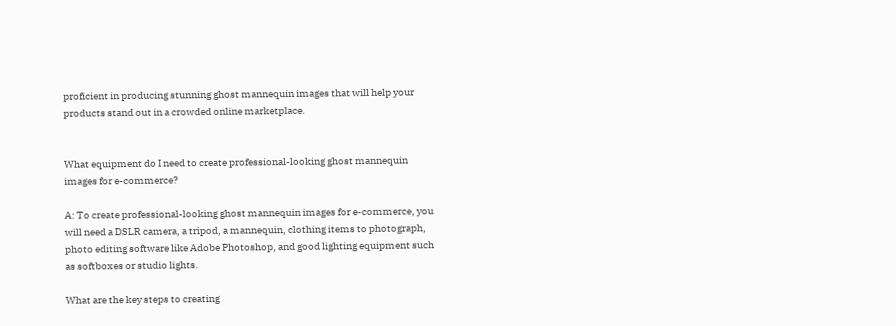proficient in producing stunning ghost mannequin images that will help your products stand out in a crowded online marketplace.


What equipment do I need to create professional-looking ghost mannequin images for e-commerce?

A: To create professional-looking ghost mannequin images for e-commerce, you will need a DSLR camera, a tripod, a mannequin, clothing items to photograph, photo editing software like Adobe Photoshop, and good lighting equipment such as softboxes or studio lights.

What are the key steps to creating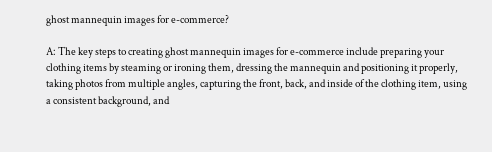ghost mannequin images for e-commerce?

A: The key steps to creating ghost mannequin images for e-commerce include preparing your clothing items by steaming or ironing them, dressing the mannequin and positioning it properly, taking photos from multiple angles, capturing the front, back, and inside of the clothing item, using a consistent background, and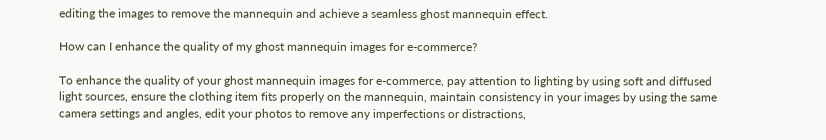editing the images to remove the mannequin and achieve a seamless ghost mannequin effect.

How can I enhance the quality of my ghost mannequin images for e-commerce?

To enhance the quality of your ghost mannequin images for e-commerce, pay attention to lighting by using soft and diffused light sources, ensure the clothing item fits properly on the mannequin, maintain consistency in your images by using the same camera settings and angles, edit your photos to remove any imperfections or distractions,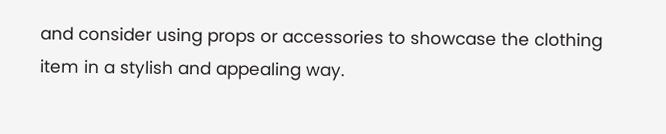and consider using props or accessories to showcase the clothing item in a stylish and appealing way.